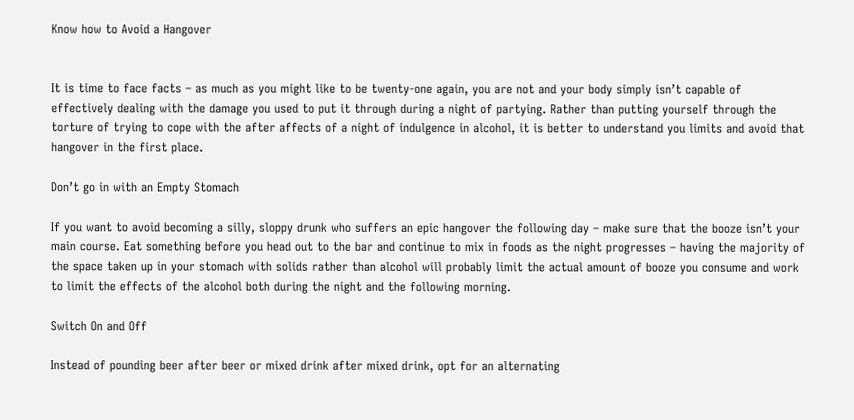Know how to Avoid a Hangover


It is time to face facts – as much as you might like to be twenty-one again, you are not and your body simply isn’t capable of effectively dealing with the damage you used to put it through during a night of partying. Rather than putting yourself through the torture of trying to cope with the after affects of a night of indulgence in alcohol, it is better to understand you limits and avoid that hangover in the first place.

Don’t go in with an Empty Stomach

If you want to avoid becoming a silly, sloppy drunk who suffers an epic hangover the following day – make sure that the booze isn’t your main course. Eat something before you head out to the bar and continue to mix in foods as the night progresses – having the majority of the space taken up in your stomach with solids rather than alcohol will probably limit the actual amount of booze you consume and work to limit the effects of the alcohol both during the night and the following morning.

Switch On and Off

Instead of pounding beer after beer or mixed drink after mixed drink, opt for an alternating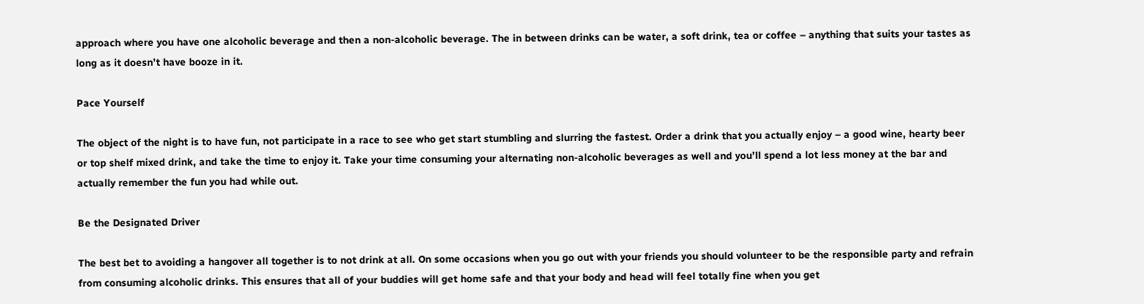approach where you have one alcoholic beverage and then a non-alcoholic beverage. The in between drinks can be water, a soft drink, tea or coffee – anything that suits your tastes as long as it doesn’t have booze in it.

Pace Yourself

The object of the night is to have fun, not participate in a race to see who get start stumbling and slurring the fastest. Order a drink that you actually enjoy – a good wine, hearty beer or top shelf mixed drink, and take the time to enjoy it. Take your time consuming your alternating non-alcoholic beverages as well and you’ll spend a lot less money at the bar and actually remember the fun you had while out.

Be the Designated Driver

The best bet to avoiding a hangover all together is to not drink at all. On some occasions when you go out with your friends you should volunteer to be the responsible party and refrain from consuming alcoholic drinks. This ensures that all of your buddies will get home safe and that your body and head will feel totally fine when you get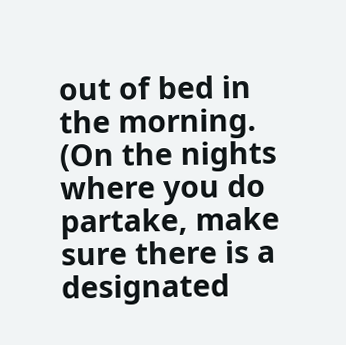out of bed in the morning. (On the nights where you do partake, make sure there is a designated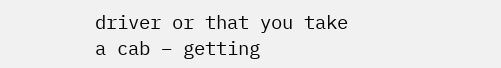driver or that you take a cab – getting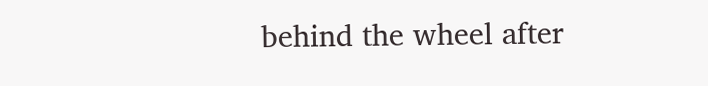behind the wheel after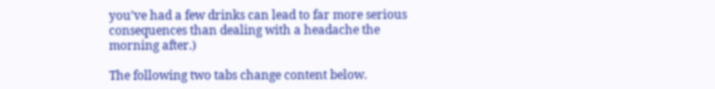you’ve had a few drinks can lead to far more serious consequences than dealing with a headache the morning after.)

The following two tabs change content below.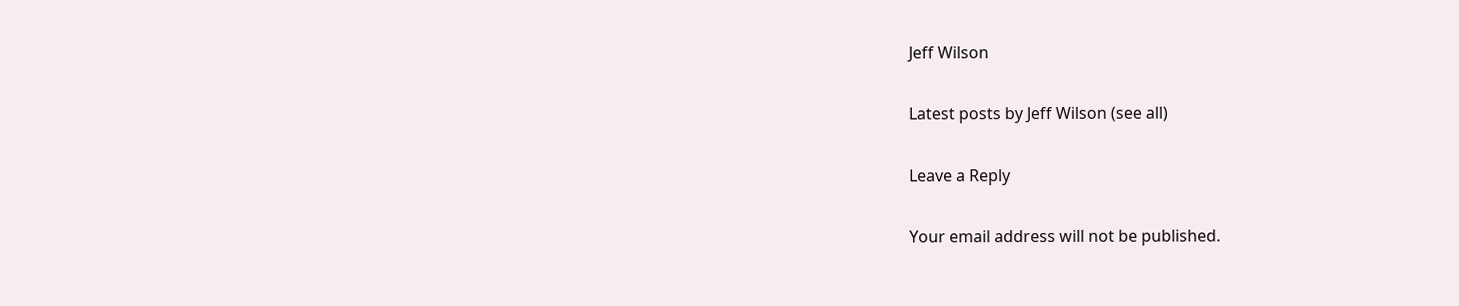Jeff Wilson

Latest posts by Jeff Wilson (see all)

Leave a Reply

Your email address will not be published.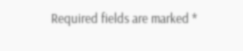Required fields are marked *